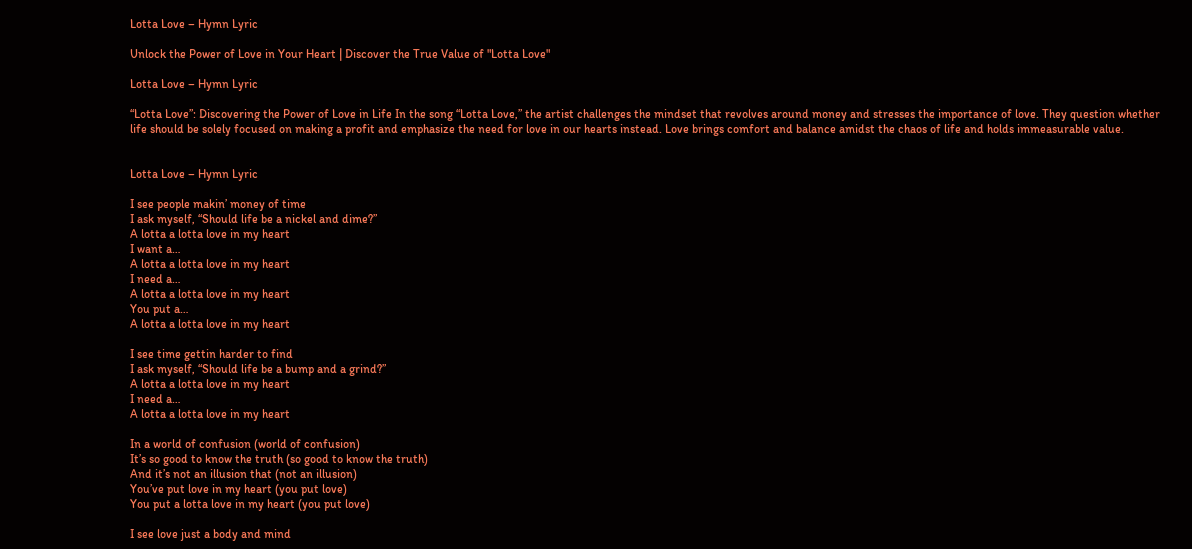Lotta Love – Hymn Lyric

Unlock the Power of Love in Your Heart | Discover the True Value of "Lotta Love"

Lotta Love – Hymn Lyric

“Lotta Love”: Discovering the Power of Love in Life In the song “Lotta Love,” the artist challenges the mindset that revolves around money and stresses the importance of love. They question whether life should be solely focused on making a profit and emphasize the need for love in our hearts instead. Love brings comfort and balance amidst the chaos of life and holds immeasurable value.


Lotta Love – Hymn Lyric

I see people makin’ money of time
I ask myself, “Should life be a nickel and dime?”
A lotta a lotta love in my heart
I want a…
A lotta a lotta love in my heart
I need a…
A lotta a lotta love in my heart
You put a…
A lotta a lotta love in my heart

I see time gettin harder to find
I ask myself, “Should life be a bump and a grind?”
A lotta a lotta love in my heart
I need a…
A lotta a lotta love in my heart

In a world of confusion (world of confusion)
It’s so good to know the truth (so good to know the truth)
And it’s not an illusion that (not an illusion)
You’ve put love in my heart (you put love)
You put a lotta love in my heart (you put love)

I see love just a body and mind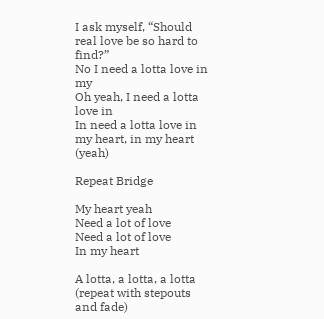I ask myself, “Should real love be so hard to find?”
No I need a lotta love in my
Oh yeah, I need a lotta love in
In need a lotta love in my heart, in my heart (yeah)

Repeat Bridge

My heart yeah
Need a lot of love
Need a lot of love
In my heart

A lotta, a lotta, a lotta (repeat with stepouts and fade)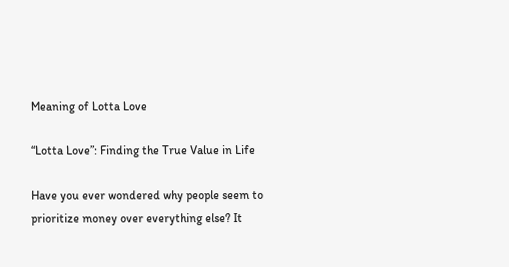Meaning of Lotta Love

“Lotta Love”: Finding the True Value in Life

Have you ever wondered why people seem to prioritize money over everything else? It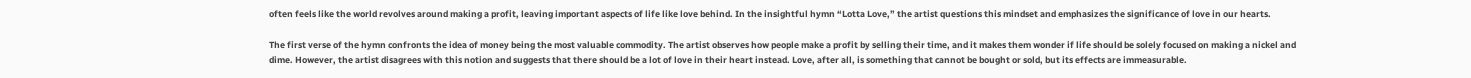often feels like the world revolves around making a profit, leaving important aspects of life like love behind. In the insightful hymn “Lotta Love,” the artist questions this mindset and emphasizes the significance of love in our hearts.

The first verse of the hymn confronts the idea of money being the most valuable commodity. The artist observes how people make a profit by selling their time, and it makes them wonder if life should be solely focused on making a nickel and dime. However, the artist disagrees with this notion and suggests that there should be a lot of love in their heart instead. Love, after all, is something that cannot be bought or sold, but its effects are immeasurable.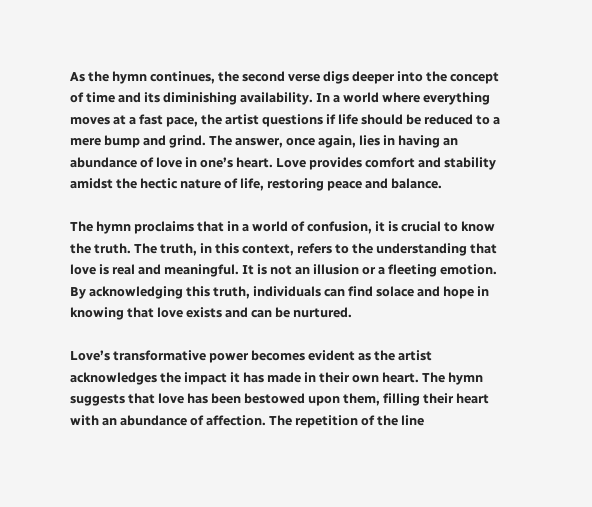As the hymn continues, the second verse digs deeper into the concept of time and its diminishing availability. In a world where everything moves at a fast pace, the artist questions if life should be reduced to a mere bump and grind. The answer, once again, lies in having an abundance of love in one’s heart. Love provides comfort and stability amidst the hectic nature of life, restoring peace and balance.

The hymn proclaims that in a world of confusion, it is crucial to know the truth. The truth, in this context, refers to the understanding that love is real and meaningful. It is not an illusion or a fleeting emotion. By acknowledging this truth, individuals can find solace and hope in knowing that love exists and can be nurtured.

Love’s transformative power becomes evident as the artist acknowledges the impact it has made in their own heart. The hymn suggests that love has been bestowed upon them, filling their heart with an abundance of affection. The repetition of the line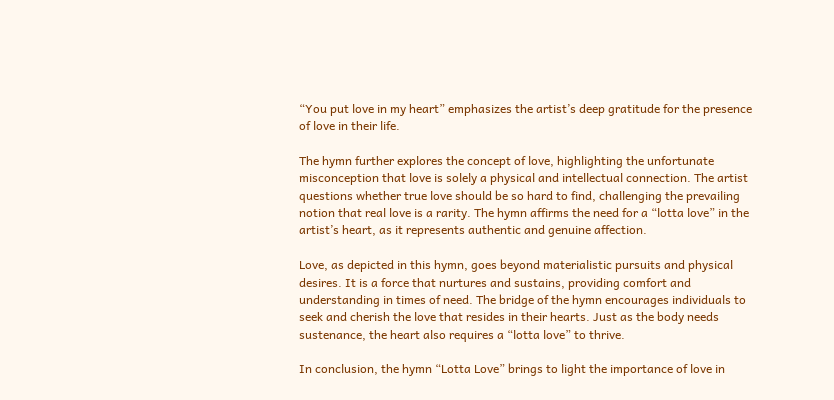“You put love in my heart” emphasizes the artist’s deep gratitude for the presence of love in their life.

The hymn further explores the concept of love, highlighting the unfortunate misconception that love is solely a physical and intellectual connection. The artist questions whether true love should be so hard to find, challenging the prevailing notion that real love is a rarity. The hymn affirms the need for a “lotta love” in the artist’s heart, as it represents authentic and genuine affection.

Love, as depicted in this hymn, goes beyond materialistic pursuits and physical desires. It is a force that nurtures and sustains, providing comfort and understanding in times of need. The bridge of the hymn encourages individuals to seek and cherish the love that resides in their hearts. Just as the body needs sustenance, the heart also requires a “lotta love” to thrive.

In conclusion, the hymn “Lotta Love” brings to light the importance of love in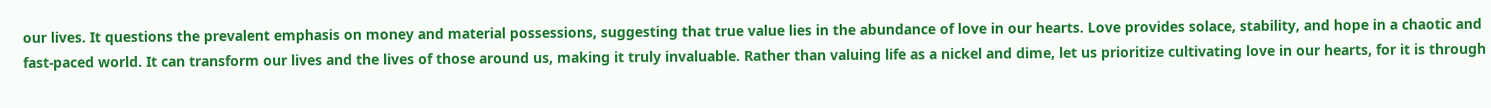our lives. It questions the prevalent emphasis on money and material possessions, suggesting that true value lies in the abundance of love in our hearts. Love provides solace, stability, and hope in a chaotic and fast-paced world. It can transform our lives and the lives of those around us, making it truly invaluable. Rather than valuing life as a nickel and dime, let us prioritize cultivating love in our hearts, for it is through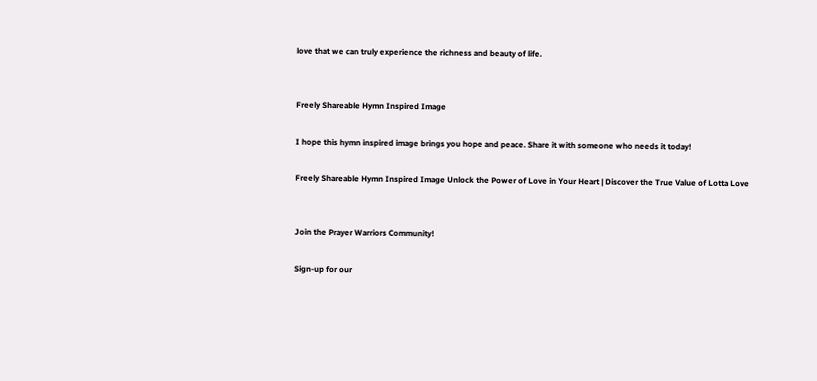love that we can truly experience the richness and beauty of life.


Freely Shareable Hymn Inspired Image

I hope this hymn inspired image brings you hope and peace. Share it with someone who needs it today!

Freely Shareable Hymn Inspired Image Unlock the Power of Love in Your Heart | Discover the True Value of Lotta Love


Join the Prayer Warriors Community!

Sign-up for our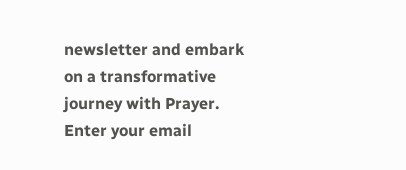newsletter and embark on a transformative journey with Prayer. Enter your email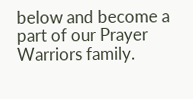below and become a part of our Prayer Warriors family.